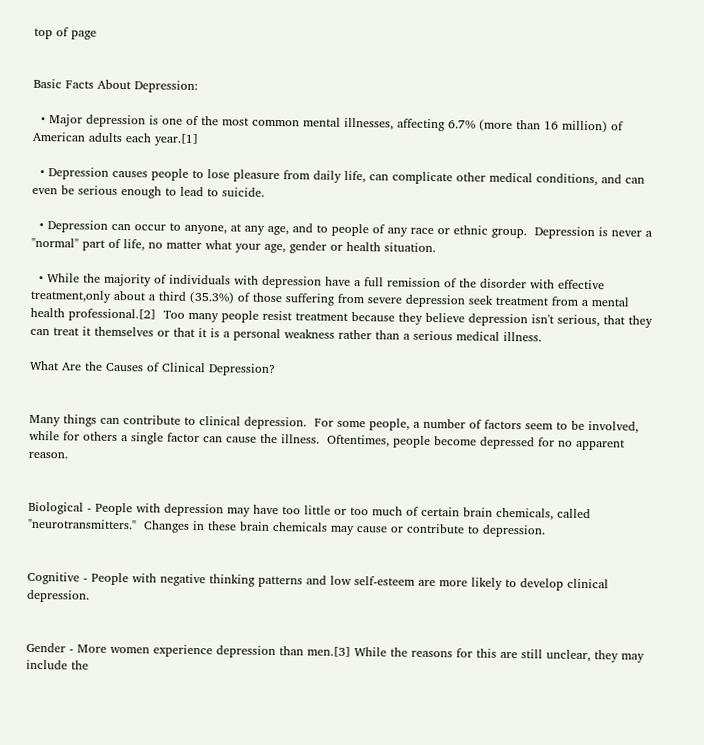top of page


Basic Facts About Depression:

  • Major depression is one of the most common mental illnesses, affecting 6.7% (more than 16 million) of American adults each year.[1]

  • Depression causes people to lose pleasure from daily life, can complicate other medical conditions, and can even be serious enough to lead to suicide.

  • Depression can occur to anyone, at any age, and to people of any race or ethnic group.  Depression is never a "normal" part of life, no matter what your age, gender or health situation.

  • While the majority of individuals with depression have a full remission of the disorder with effective treatment,only about a third (35.3%) of those suffering from severe depression seek treatment from a mental health professional.[2]  Too many people resist treatment because they believe depression isn't serious, that they can treat it themselves or that it is a personal weakness rather than a serious medical illness.

What Are the Causes of Clinical Depression?


Many things can contribute to clinical depression.  For some people, a number of factors seem to be involved, while for others a single factor can cause the illness.  Oftentimes, people become depressed for no apparent reason.


Biological - People with depression may have too little or too much of certain brain chemicals, called "neurotransmitters."  Changes in these brain chemicals may cause or contribute to depression.


Cognitive - People with negative thinking patterns and low self-esteem are more likely to develop clinical depression.


Gender - More women experience depression than men.[3] While the reasons for this are still unclear, they may include the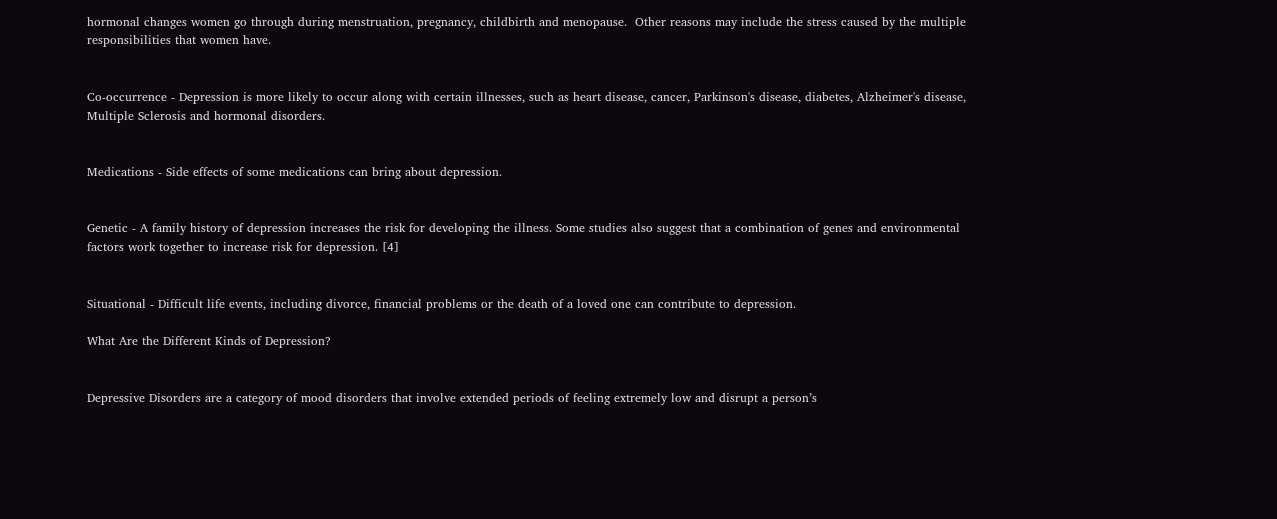hormonal changes women go through during menstruation, pregnancy, childbirth and menopause.  Other reasons may include the stress caused by the multiple responsibilities that women have.


Co-occurrence - Depression is more likely to occur along with certain illnesses, such as heart disease, cancer, Parkinson's disease, diabetes, Alzheimer's disease, Multiple Sclerosis and hormonal disorders.


Medications - Side effects of some medications can bring about depression.


Genetic - A family history of depression increases the risk for developing the illness. Some studies also suggest that a combination of genes and environmental factors work together to increase risk for depression. [4]


Situational - Difficult life events, including divorce, financial problems or the death of a loved one can contribute to depression.

What Are the Different Kinds of Depression?


Depressive Disorders are a category of mood disorders that involve extended periods of feeling extremely low and disrupt a person’s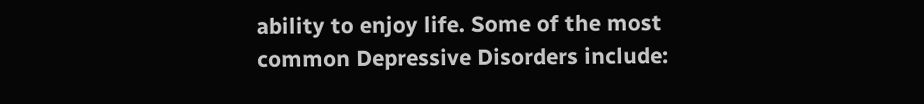ability to enjoy life. Some of the most common Depressive Disorders include: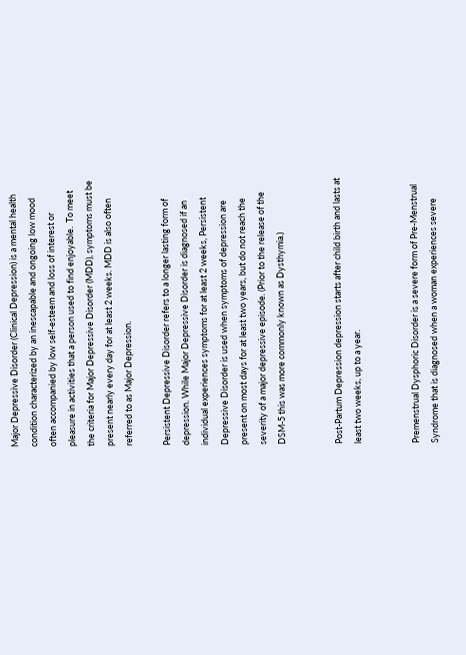Major Depressive Disorder (Clinical Depression) is a mental health condition characterized by an inescapable and ongoing low mood often accompanied by low self-esteem and loss of interest or pleasure in activities that a person used to find enjoyable.  To meet the criteria for Major Depressive Disorder (MDD), symptoms must be present nearly every day for at least 2 weeks. MDD is also often referred to as Major Depression.

Persistent Depressive Disorder refers to a longer lasting form of depression. While Major Depressive Disorder is diagnosed if an individual experiences symptoms for at least 2 weeks, Persistent Depressive Disorder is used when symptoms of depression are present on most days for at least two years, but do not reach the severity of a major depressive episode. (Prior to the release of the DSM-5 this was more commonly known as Dysthymia.)


Post-Partum Depression depression starts after child birth and lasts at least two weeks, up to a year.


Premenstrual Dysphoric Disorder is a severe form of Pre-Menstrual Syndrome that is diagnosed when a woman experiences severe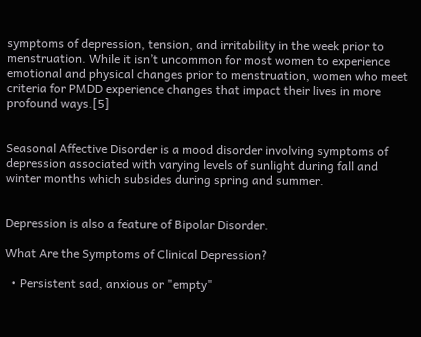symptoms of depression, tension, and irritability in the week prior to menstruation. While it isn’t uncommon for most women to experience emotional and physical changes prior to menstruation, women who meet criteria for PMDD experience changes that impact their lives in more profound ways.[5]


Seasonal Affective Disorder is a mood disorder involving symptoms of depression associated with varying levels of sunlight during fall and winter months which subsides during spring and summer.


Depression is also a feature of Bipolar Disorder.

What Are the Symptoms of Clinical Depression?

  • Persistent sad, anxious or "empty"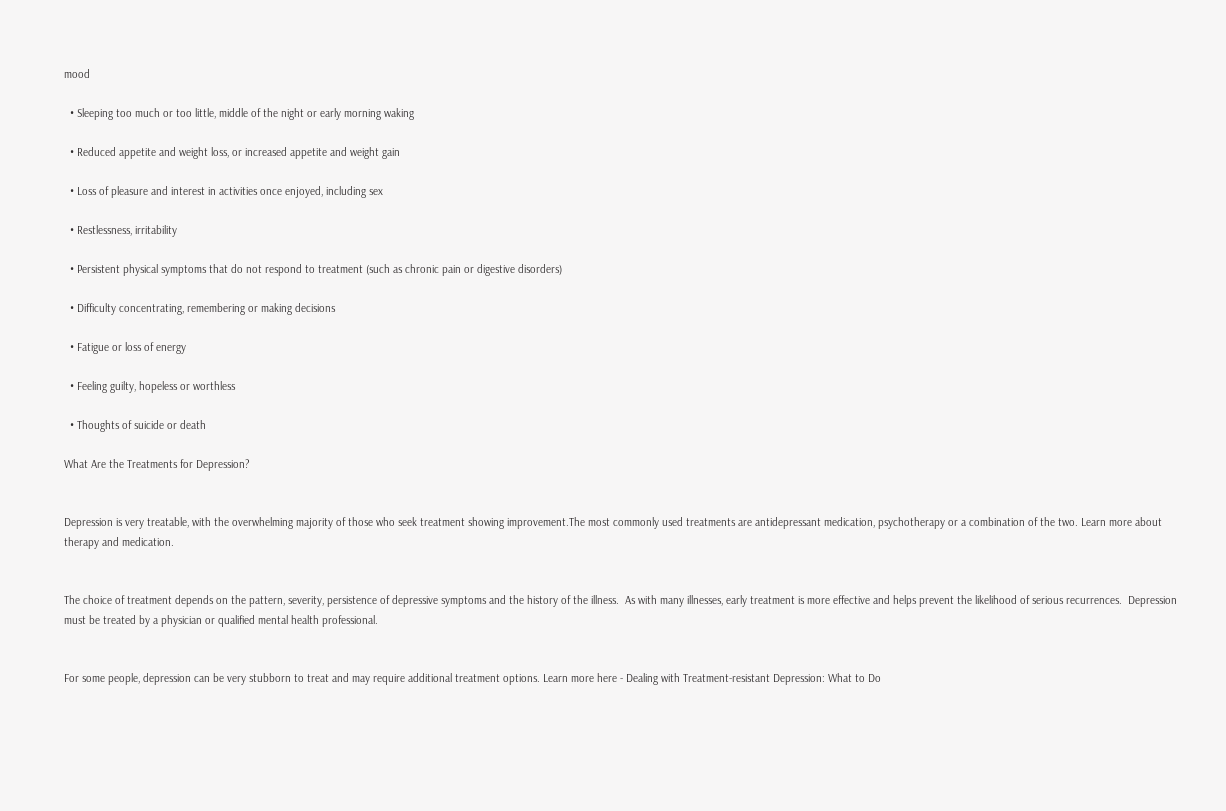mood

  • Sleeping too much or too little, middle of the night or early morning waking

  • Reduced appetite and weight loss, or increased appetite and weight gain

  • Loss of pleasure and interest in activities once enjoyed, including sex

  • Restlessness, irritability

  • Persistent physical symptoms that do not respond to treatment (such as chronic pain or digestive disorders)

  • Difficulty concentrating, remembering or making decisions

  • Fatigue or loss of energy

  • Feeling guilty, hopeless or worthless

  • Thoughts of suicide or death

What Are the Treatments for Depression?


Depression is very treatable, with the overwhelming majority of those who seek treatment showing improvement.The most commonly used treatments are antidepressant medication, psychotherapy or a combination of the two. Learn more about therapy and medication.


The choice of treatment depends on the pattern, severity, persistence of depressive symptoms and the history of the illness.  As with many illnesses, early treatment is more effective and helps prevent the likelihood of serious recurrences.  Depression must be treated by a physician or qualified mental health professional.


For some people, depression can be very stubborn to treat and may require additional treatment options. Learn more here - Dealing with Treatment-resistant Depression: What to Do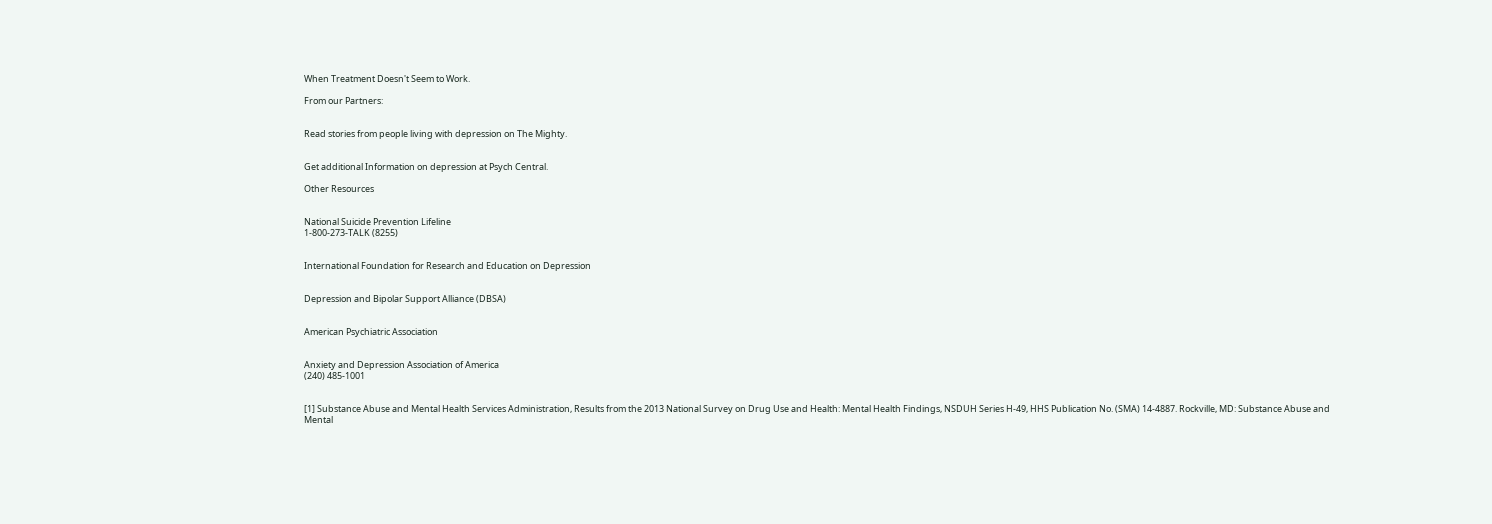When Treatment Doesn't Seem to Work.

From our Partners:


Read stories from people living with depression on The Mighty.


Get additional Information on depression at Psych Central.

Other Resources


National Suicide Prevention Lifeline
1-800-273-TALK (8255)


International Foundation for Research and Education on Depression


Depression and Bipolar Support Alliance (DBSA)


American Psychiatric Association


Anxiety and Depression Association of America
(240) 485-1001


[1] Substance Abuse and Mental Health Services Administration, Results from the 2013 National Survey on Drug Use and Health: Mental Health Findings, NSDUH Series H-49, HHS Publication No. (SMA) 14-4887. Rockville, MD: Substance Abuse and Mental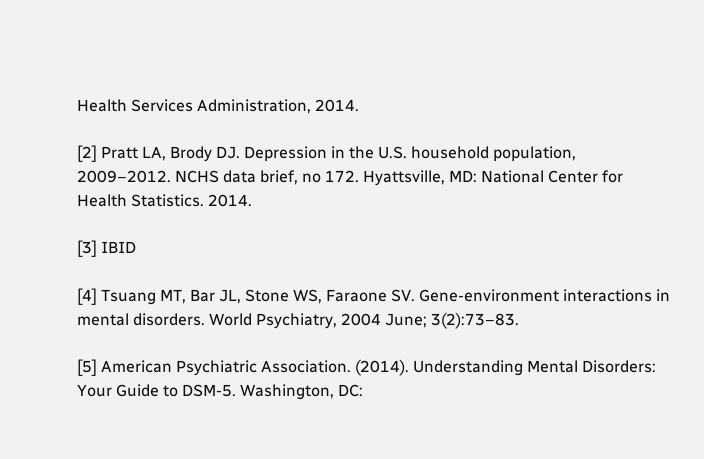Health Services Administration, 2014.

[2] Pratt LA, Brody DJ. Depression in the U.S. household population, 2009–2012. NCHS data brief, no 172. Hyattsville, MD: National Center for Health Statistics. 2014.

[3] IBID

[4] Tsuang MT, Bar JL, Stone WS, Faraone SV. Gene-environment interactions in mental disorders. World Psychiatry, 2004 June; 3(2):73–83.

[5] American Psychiatric Association. (2014). Understanding Mental Disorders: Your Guide to DSM-5. Washington, DC: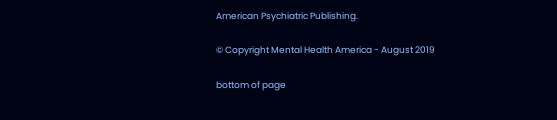American Psychiatric Publishing.

© Copyright Mental Health America - August 2019

bottom of page